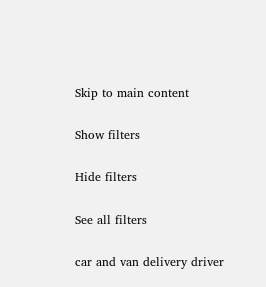Skip to main content

Show filters

Hide filters

See all filters

car and van delivery driver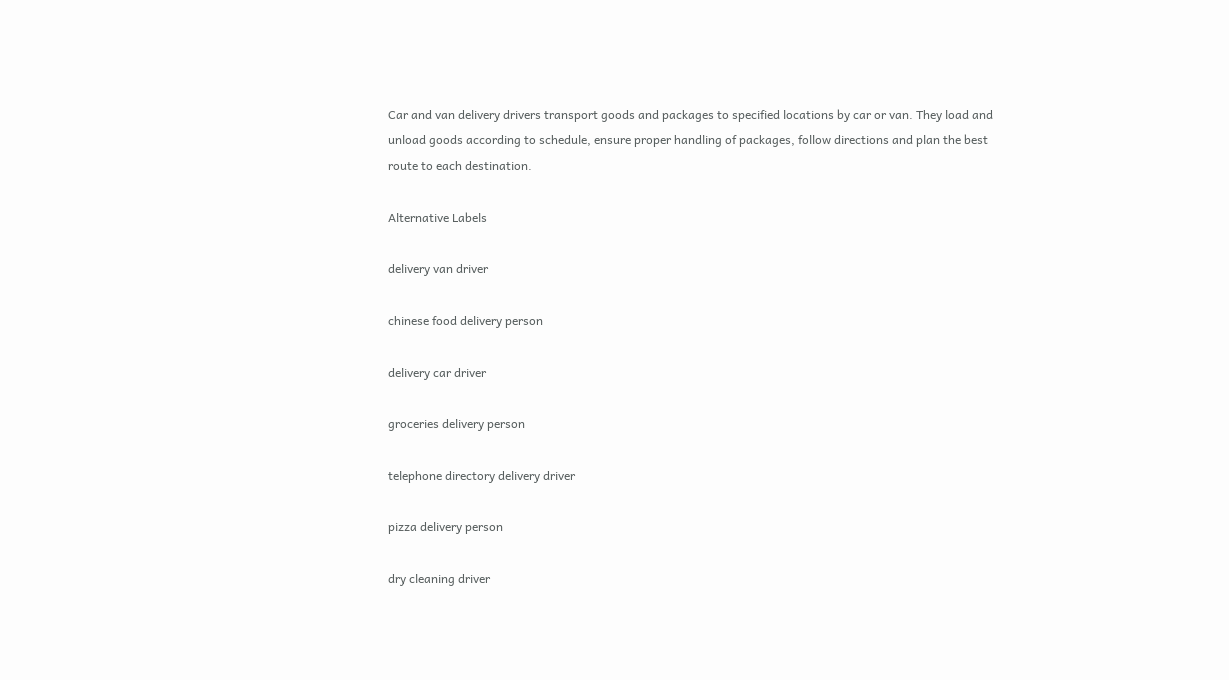Car and van delivery drivers transport goods and packages to specified locations by car or van. They load and unload goods according to schedule, ensure proper handling of packages, follow directions and plan the best route to each destination.

Alternative Labels

delivery van driver

chinese food delivery person

delivery car driver

groceries delivery person

telephone directory delivery driver

pizza delivery person

dry cleaning driver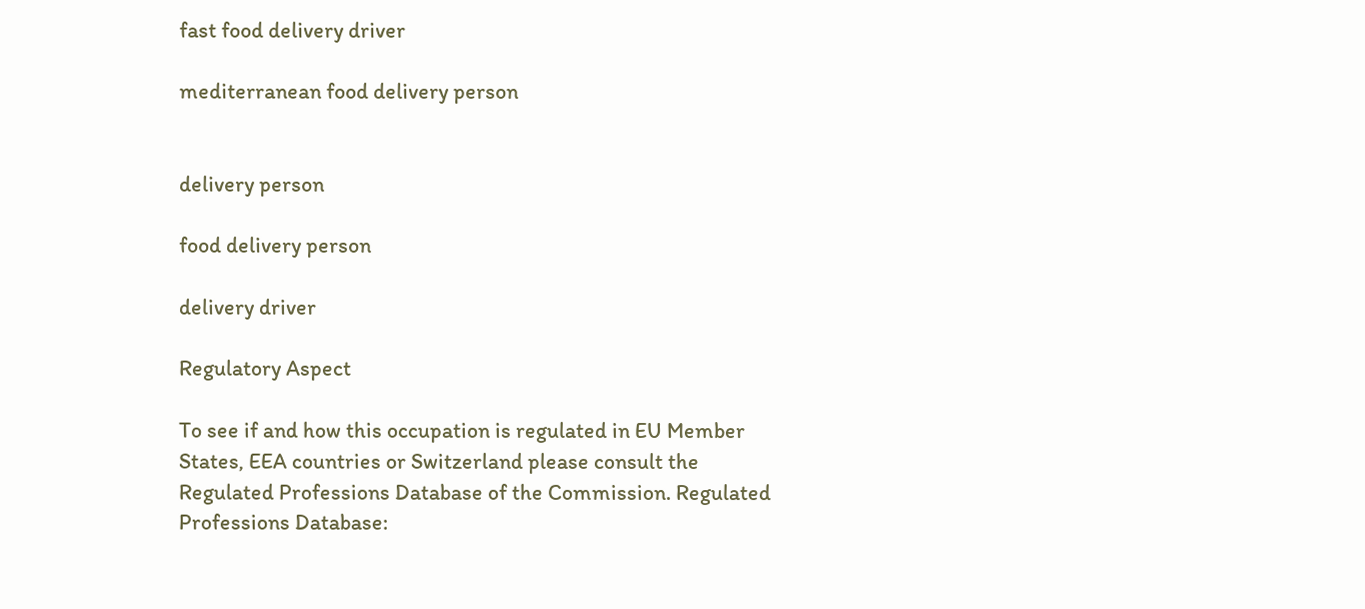fast food delivery driver

mediterranean food delivery person


delivery person

food delivery person

delivery driver

Regulatory Aspect

To see if and how this occupation is regulated in EU Member States, EEA countries or Switzerland please consult the Regulated Professions Database of the Commission. Regulated Professions Database: